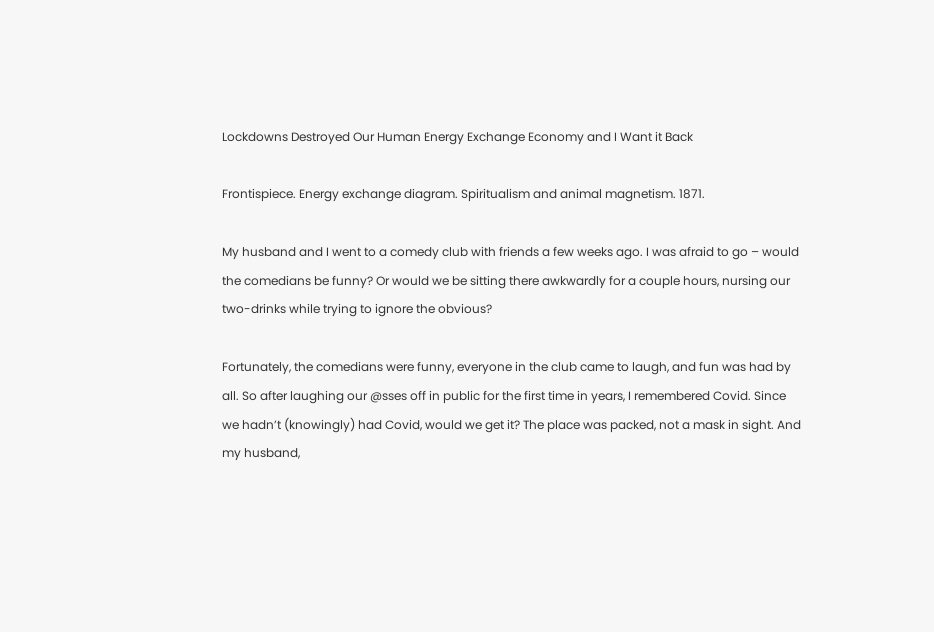Lockdowns Destroyed Our Human Energy Exchange Economy and I Want it Back

Frontispiece. Energy exchange diagram. Spiritualism and animal magnetism. 1871.

My husband and I went to a comedy club with friends a few weeks ago. I was afraid to go – would the comedians be funny? Or would we be sitting there awkwardly for a couple hours, nursing our two-drinks while trying to ignore the obvious?

Fortunately, the comedians were funny, everyone in the club came to laugh, and fun was had by all. So after laughing our @sses off in public for the first time in years, I remembered Covid. Since we hadn’t (knowingly) had Covid, would we get it? The place was packed, not a mask in sight. And my husband,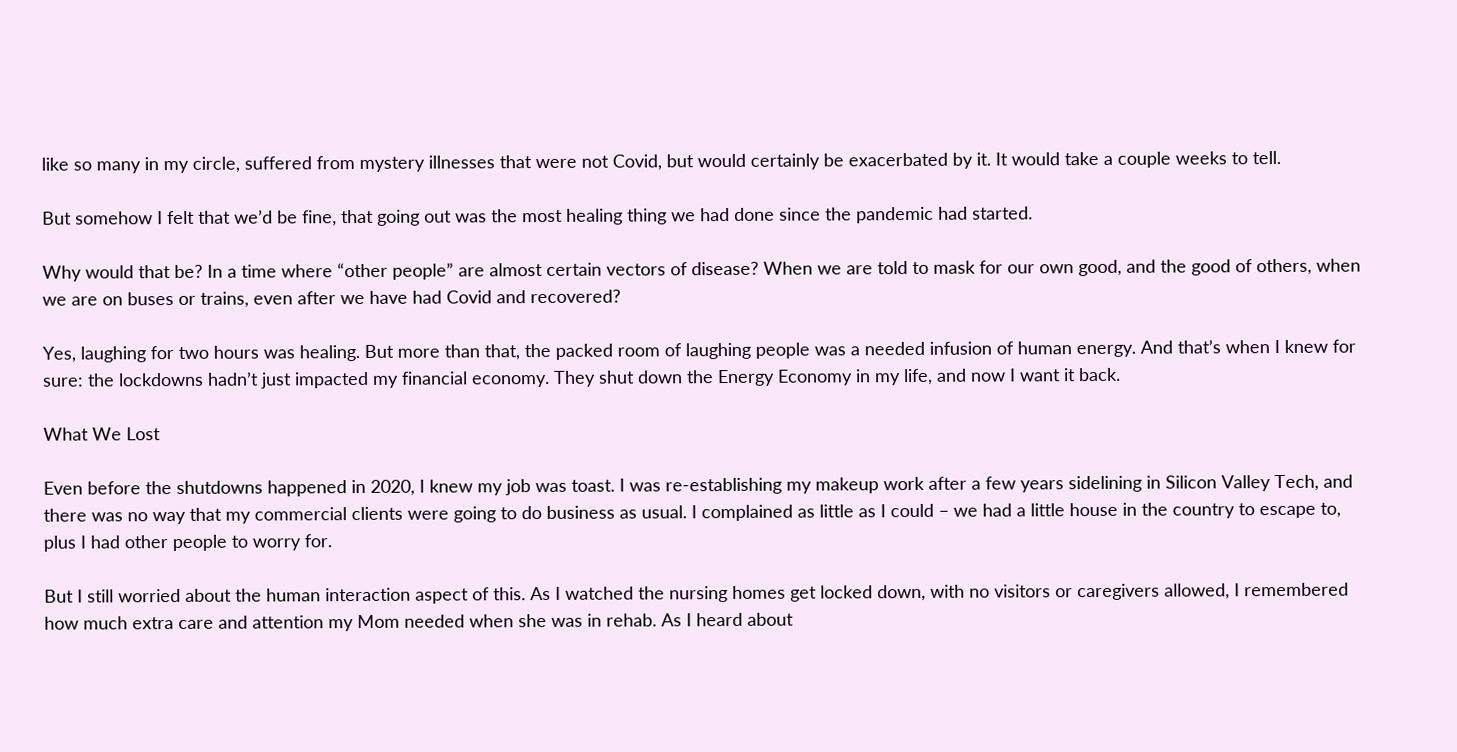like so many in my circle, suffered from mystery illnesses that were not Covid, but would certainly be exacerbated by it. It would take a couple weeks to tell.

But somehow I felt that we’d be fine, that going out was the most healing thing we had done since the pandemic had started.

Why would that be? In a time where “other people” are almost certain vectors of disease? When we are told to mask for our own good, and the good of others, when we are on buses or trains, even after we have had Covid and recovered?

Yes, laughing for two hours was healing. But more than that, the packed room of laughing people was a needed infusion of human energy. And that’s when I knew for sure: the lockdowns hadn’t just impacted my financial economy. They shut down the Energy Economy in my life, and now I want it back.

What We Lost

Even before the shutdowns happened in 2020, I knew my job was toast. I was re-establishing my makeup work after a few years sidelining in Silicon Valley Tech, and there was no way that my commercial clients were going to do business as usual. I complained as little as I could – we had a little house in the country to escape to, plus I had other people to worry for.

But I still worried about the human interaction aspect of this. As I watched the nursing homes get locked down, with no visitors or caregivers allowed, I remembered how much extra care and attention my Mom needed when she was in rehab. As I heard about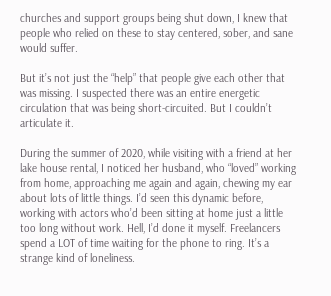churches and support groups being shut down, I knew that people who relied on these to stay centered, sober, and sane would suffer.

But it’s not just the “help” that people give each other that was missing. I suspected there was an entire energetic circulation that was being short-circuited. But I couldn’t articulate it.

During the summer of 2020, while visiting with a friend at her lake house rental, I noticed her husband, who “loved” working from home, approaching me again and again, chewing my ear about lots of little things. I’d seen this dynamic before, working with actors who’d been sitting at home just a little too long without work. Hell, I’d done it myself. Freelancers spend a LOT of time waiting for the phone to ring. It’s a strange kind of loneliness.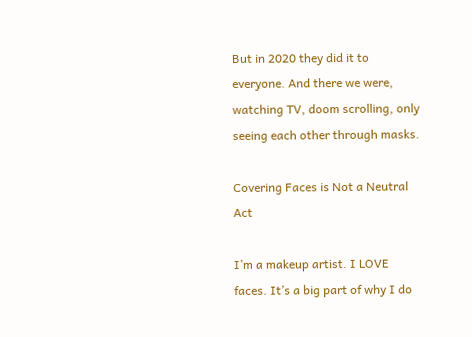But in 2020 they did it to everyone. And there we were, watching TV, doom scrolling, only seeing each other through masks.

Covering Faces is Not a Neutral Act

I’m a makeup artist. I LOVE faces. It’s a big part of why I do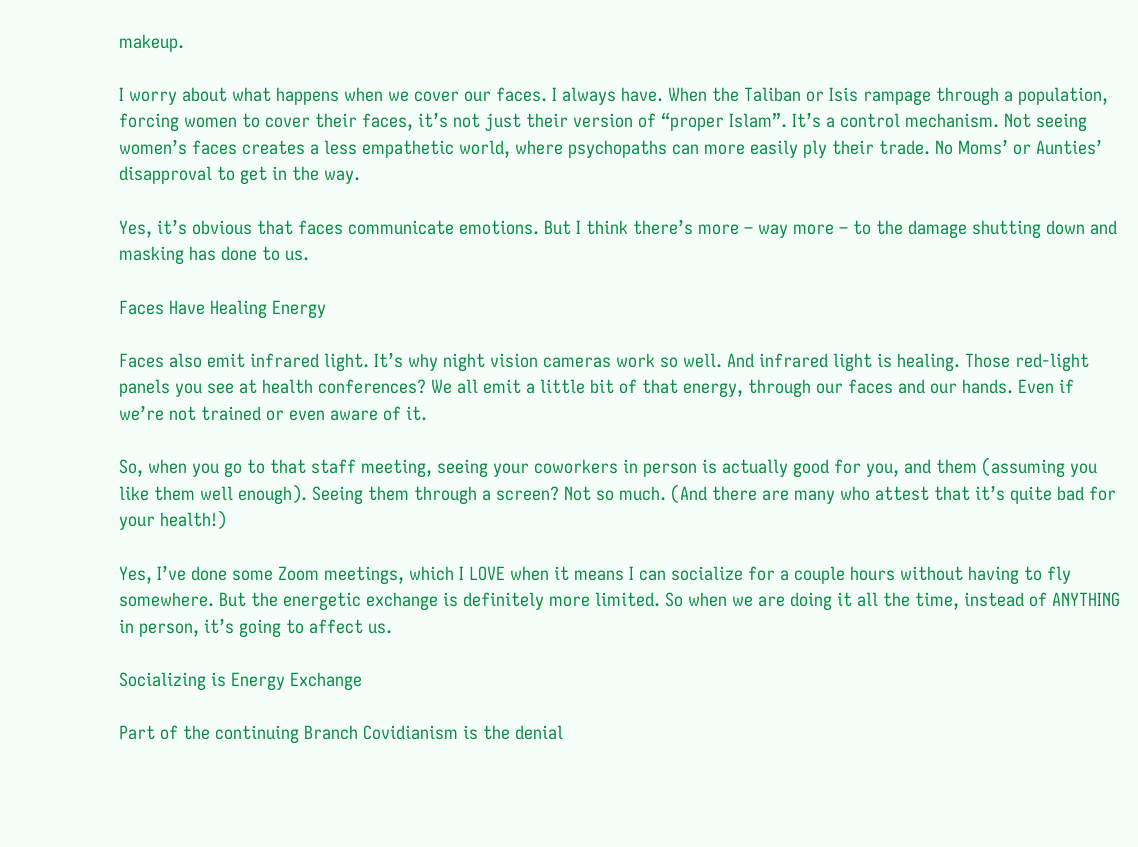makeup.

I worry about what happens when we cover our faces. I always have. When the Taliban or Isis rampage through a population, forcing women to cover their faces, it’s not just their version of “proper Islam”. It’s a control mechanism. Not seeing women’s faces creates a less empathetic world, where psychopaths can more easily ply their trade. No Moms’ or Aunties’ disapproval to get in the way.

Yes, it’s obvious that faces communicate emotions. But I think there’s more – way more – to the damage shutting down and masking has done to us.

Faces Have Healing Energy

Faces also emit infrared light. It’s why night vision cameras work so well. And infrared light is healing. Those red-light panels you see at health conferences? We all emit a little bit of that energy, through our faces and our hands. Even if we’re not trained or even aware of it.

So, when you go to that staff meeting, seeing your coworkers in person is actually good for you, and them (assuming you like them well enough). Seeing them through a screen? Not so much. (And there are many who attest that it’s quite bad for your health!)

Yes, I’ve done some Zoom meetings, which I LOVE when it means I can socialize for a couple hours without having to fly somewhere. But the energetic exchange is definitely more limited. So when we are doing it all the time, instead of ANYTHING in person, it’s going to affect us.

Socializing is Energy Exchange

Part of the continuing Branch Covidianism is the denial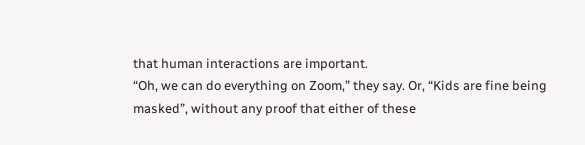that human interactions are important.
“Oh, we can do everything on Zoom,” they say. Or, “Kids are fine being masked”, without any proof that either of these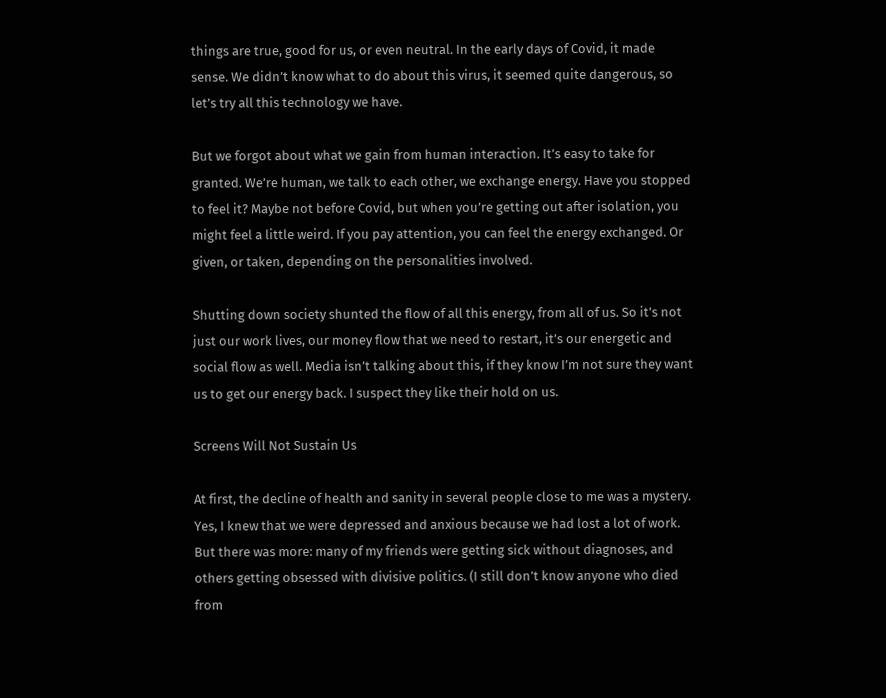things are true, good for us, or even neutral. In the early days of Covid, it made sense. We didn’t know what to do about this virus, it seemed quite dangerous, so let’s try all this technology we have.

But we forgot about what we gain from human interaction. It’s easy to take for granted. We’re human, we talk to each other, we exchange energy. Have you stopped to feel it? Maybe not before Covid, but when you’re getting out after isolation, you might feel a little weird. If you pay attention, you can feel the energy exchanged. Or given, or taken, depending on the personalities involved.

Shutting down society shunted the flow of all this energy, from all of us. So it’s not just our work lives, our money flow that we need to restart, it’s our energetic and social flow as well. Media isn’t talking about this, if they know I’m not sure they want us to get our energy back. I suspect they like their hold on us.

Screens Will Not Sustain Us

At first, the decline of health and sanity in several people close to me was a mystery. Yes, I knew that we were depressed and anxious because we had lost a lot of work. But there was more: many of my friends were getting sick without diagnoses, and others getting obsessed with divisive politics. (I still don’t know anyone who died from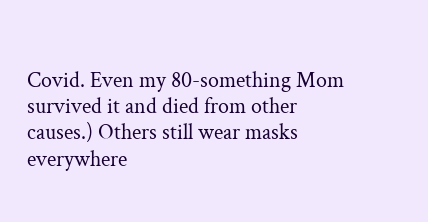Covid. Even my 80-something Mom survived it and died from other causes.) Others still wear masks everywhere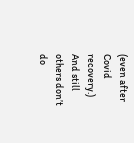(even after Covid recovery.) And still others don’t do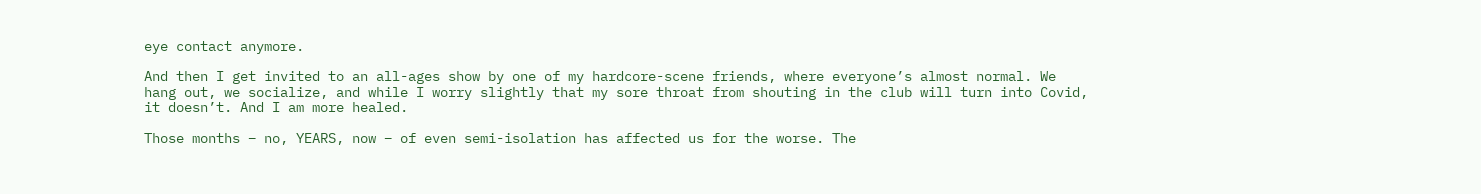eye contact anymore.

And then I get invited to an all-ages show by one of my hardcore-scene friends, where everyone’s almost normal. We hang out, we socialize, and while I worry slightly that my sore throat from shouting in the club will turn into Covid, it doesn’t. And I am more healed.

Those months – no, YEARS, now – of even semi-isolation has affected us for the worse. The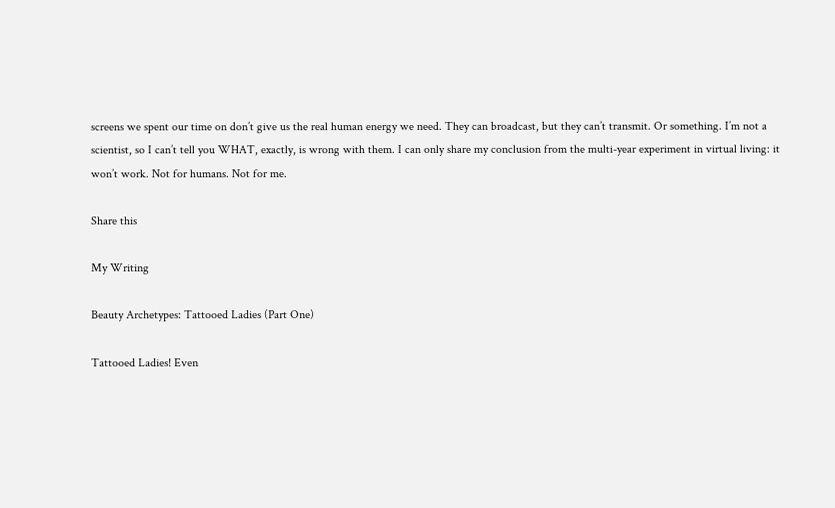screens we spent our time on don’t give us the real human energy we need. They can broadcast, but they can’t transmit. Or something. I’m not a scientist, so I can’t tell you WHAT, exactly, is wrong with them. I can only share my conclusion from the multi-year experiment in virtual living: it won’t work. Not for humans. Not for me.

Share this

My Writing

Beauty Archetypes: Tattooed Ladies (Part One)

Tattooed Ladies! Even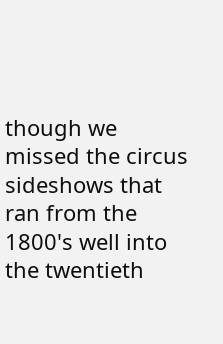though we missed the circus sideshows that ran from the 1800's well into the twentieth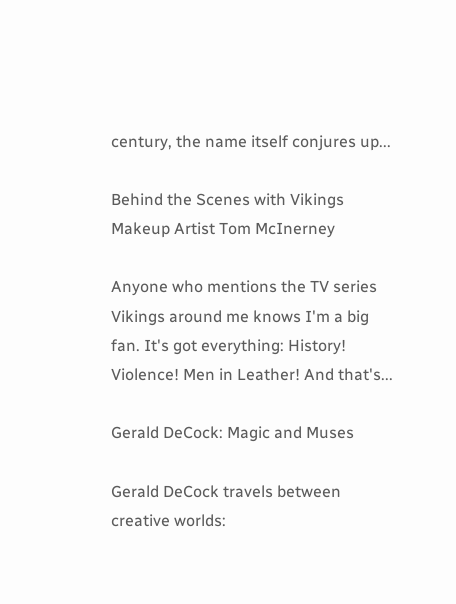century, the name itself conjures up...

Behind the Scenes with Vikings Makeup Artist Tom McInerney

Anyone who mentions the TV series Vikings around me knows I'm a big fan. It's got everything: History! Violence! Men in Leather! And that's...

Gerald DeCock: Magic and Muses

Gerald DeCock travels between creative worlds: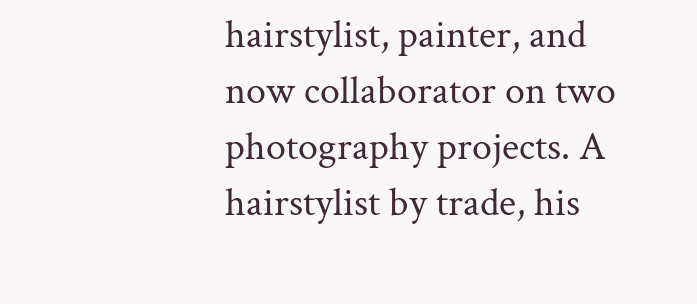hairstylist, painter, and now collaborator on two photography projects. A hairstylist by trade, his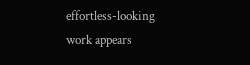effortless-looking work appears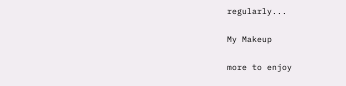regularly...

My Makeup

more to enjoy